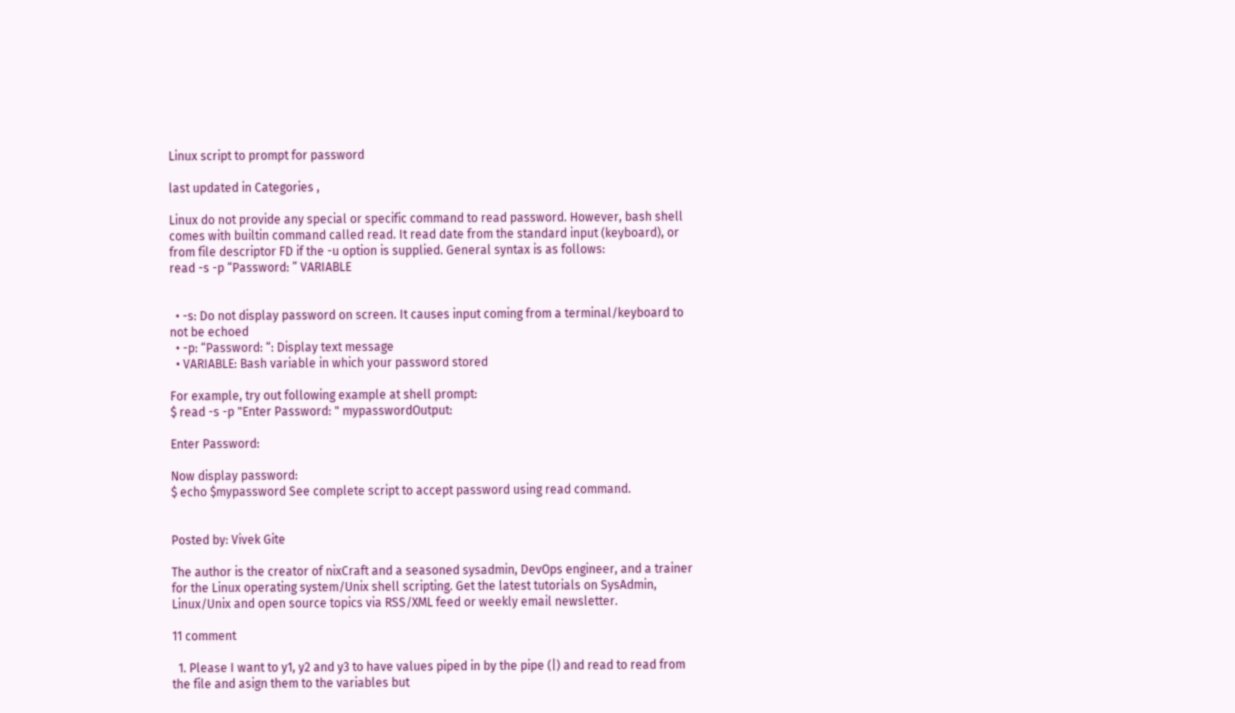Linux script to prompt for password

last updated in Categories ,

Linux do not provide any special or specific command to read password. However, bash shell comes with builtin command called read. It read date from the standard input (keyboard), or from file descriptor FD if the -u option is supplied. General syntax is as follows:
read -s -p “Password: ” VARIABLE


  • -s: Do not display password on screen. It causes input coming from a terminal/keyboard to not be echoed
  • -p: “Password: “: Display text message
  • VARIABLE: Bash variable in which your password stored

For example, try out following example at shell prompt:
$ read -s -p "Enter Password: " mypasswordOutput:

Enter Password:

Now display password:
$ echo $mypassword See complete script to accept password using read command.


Posted by: Vivek Gite

The author is the creator of nixCraft and a seasoned sysadmin, DevOps engineer, and a trainer for the Linux operating system/Unix shell scripting. Get the latest tutorials on SysAdmin, Linux/Unix and open source topics via RSS/XML feed or weekly email newsletter.

11 comment

  1. Please I want to y1, y2 and y3 to have values piped in by the pipe (|) and read to read from the file and asign them to the variables but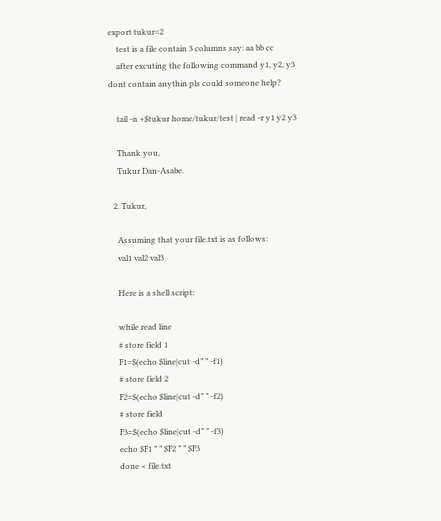export tukur=2
    test is a file contain 3 columns say: aa bb cc
    after excuting the following command y1, y2, y3 dont contain anythin pls could someone help?

    tail -n +$tukur home/tukur/test | read -r y1 y2 y3

    Thank you,
    Tukur Dan-Asabe.

  2. Tukur,

    Assuming that your file.txt is as follows:
    val1 val2 val3

    Here is a shell script:

    while read line
    # store field 1
    F1=$(echo $line|cut -d” ” -f1)
    # store field 2
    F2=$(echo $line|cut -d” ” -f2)
    # store field
    F3=$(echo $line|cut -d” ” -f3)
    echo $F1 ” ” $F2 ” ” $F3
    done < file.txt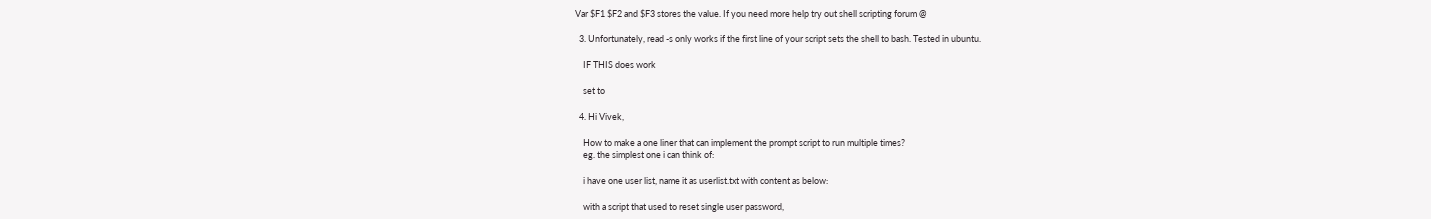Var $F1 $F2 and $F3 stores the value. If you need more help try out shell scripting forum @

  3. Unfortunately, read -s only works if the first line of your script sets the shell to bash. Tested in ubuntu.

    IF THIS does work

    set to

  4. Hi Vivek,

    How to make a one liner that can implement the prompt script to run multiple times?
    eg. the simplest one i can think of:

    i have one user list, name it as userlist.txt with content as below:

    with a script that used to reset single user password,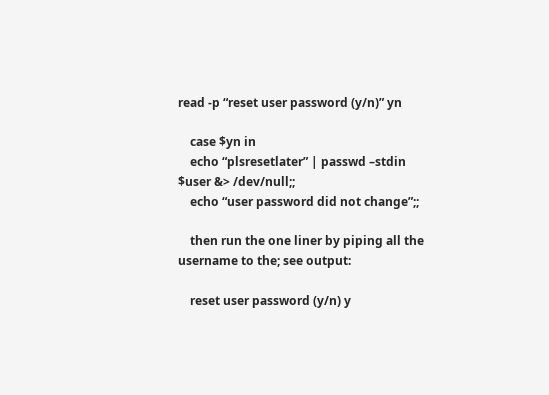read -p “reset user password (y/n)” yn

    case $yn in
    echo “plsresetlater” | passwd –stdin $user &> /dev/null;;
    echo “user password did not change”;;

    then run the one liner by piping all the username to the; see output:

    reset user password (y/n) y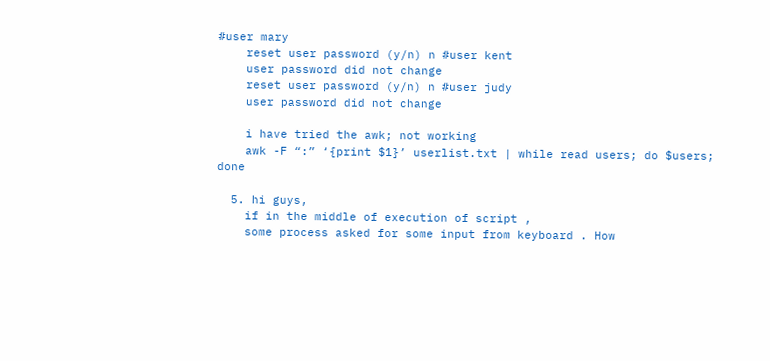#user mary
    reset user password (y/n) n #user kent
    user password did not change
    reset user password (y/n) n #user judy
    user password did not change

    i have tried the awk; not working
    awk -F “:” ‘{print $1}’ userlist.txt | while read users; do $users; done

  5. hi guys,
    if in the middle of execution of script ,
    some process asked for some input from keyboard . How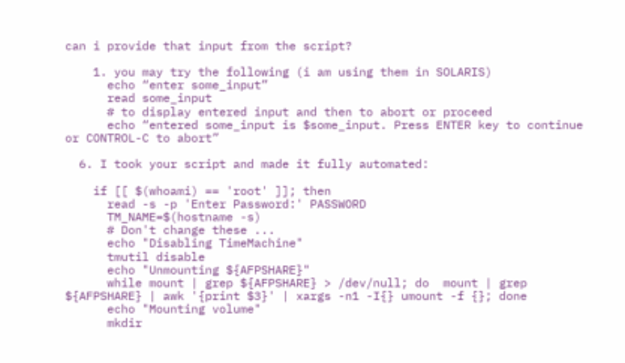can i provide that input from the script?

    1. you may try the following (i am using them in SOLARIS)
      echo “enter some_input”
      read some_input
      # to display entered input and then to abort or proceed
      echo “entered some_input is $some_input. Press ENTER key to continue or CONTROL-C to abort”

  6. I took your script and made it fully automated:

    if [[ $(whoami) == 'root' ]]; then
      read -s -p 'Enter Password:' PASSWORD
      TM_NAME=$(hostname -s)
      # Don't change these ...
      echo "Disabling TimeMachine"
      tmutil disable
      echo "Unmounting ${AFPSHARE}"
      while mount | grep ${AFPSHARE} > /dev/null; do  mount | grep ${AFPSHARE} | awk '{print $3}' | xargs -n1 -I{} umount -f {}; done
      echo "Mounting volume"
      mkdir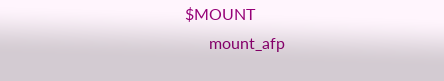$MOUNT
      mount_afp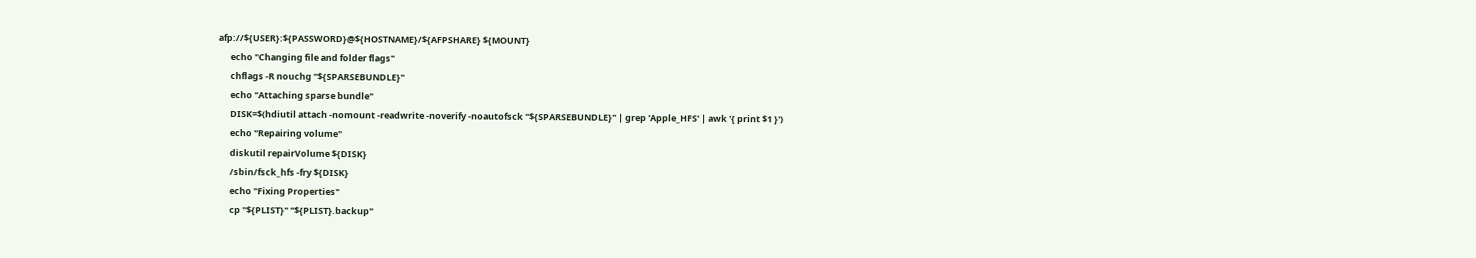afp://${USER}:${PASSWORD}@${HOSTNAME}/${AFPSHARE} ${MOUNT}
      echo "Changing file and folder flags"
      chflags -R nouchg "${SPARSEBUNDLE}"
      echo "Attaching sparse bundle"
      DISK=$(hdiutil attach -nomount -readwrite -noverify -noautofsck "${SPARSEBUNDLE}" | grep 'Apple_HFS' | awk '{ print $1 }')
      echo "Repairing volume"
      diskutil repairVolume ${DISK}
      /sbin/fsck_hfs -fry ${DISK}
      echo "Fixing Properties"
      cp "${PLIST}" "${PLIST}.backup"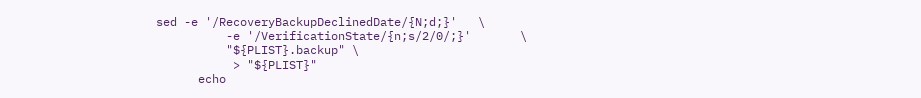sed -e '/RecoveryBackupDeclinedDate/{N;d;}'   \
          -e '/VerificationState/{n;s/2/0/;}'       \
          "${PLIST}.backup" \
           > "${PLIST}"
      echo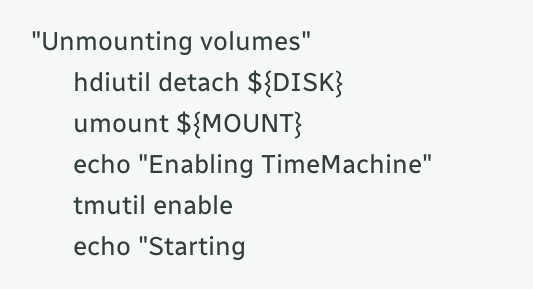"Unmounting volumes"
      hdiutil detach ${DISK}
      umount ${MOUNT}
      echo "Enabling TimeMachine"
      tmutil enable
      echo "Starting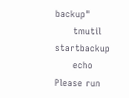backup"
      tmutil startbackup
      echo Please run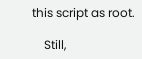this script as root.

    Still,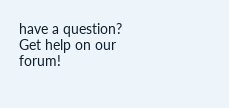have a question? Get help on our forum!